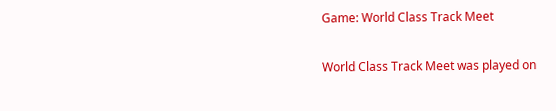Game: World Class Track Meet

World Class Track Meet was played on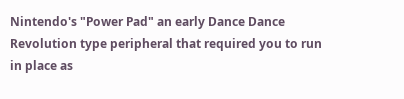Nintendo's "Power Pad" an early Dance Dance Revolution type peripheral that required you to run in place as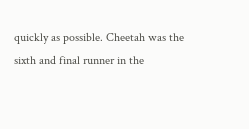quickly as possible. Cheetah was the sixth and final runner in the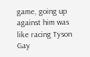game, going up against him was like racing Tyson Gay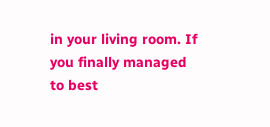in your living room. If you finally managed to best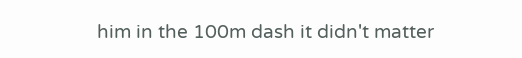him in the 100m dash it didn't matter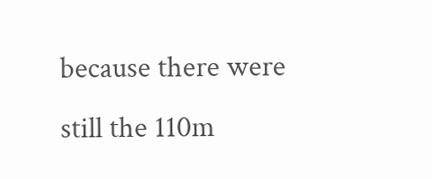because there were still the 110m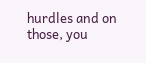hurdles and on those, you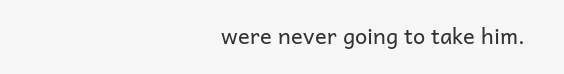were never going to take him.